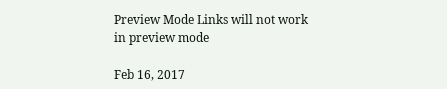Preview Mode Links will not work in preview mode

Feb 16, 2017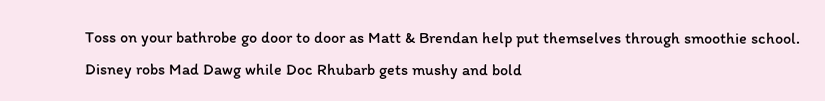Toss on your bathrobe go door to door as Matt & Brendan help put themselves through smoothie school. Disney robs Mad Dawg while Doc Rhubarb gets mushy and bold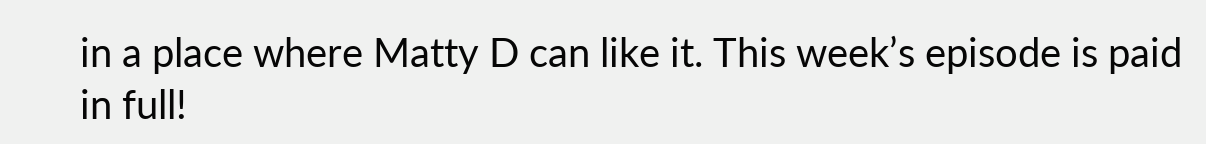in a place where Matty D can like it. This week’s episode is paid in full!